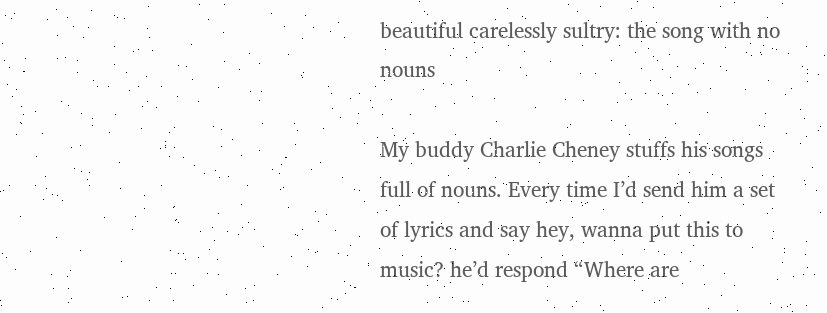beautiful carelessly sultry: the song with no nouns

My buddy Charlie Cheney stuffs his songs full of nouns. Every time I’d send him a set of lyrics and say hey, wanna put this to music? he’d respond “Where are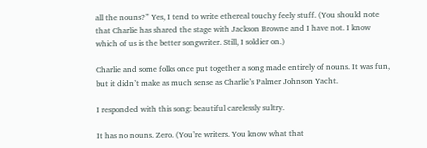all the nouns?” Yes, I tend to write ethereal touchy feely stuff. (You should note that Charlie has shared the stage with Jackson Browne and I have not. I know which of us is the better songwriter. Still, I soldier on.)

Charlie and some folks once put together a song made entirely of nouns. It was fun, but it didn’t make as much sense as Charlie’s Palmer Johnson Yacht.

I responded with this song: beautiful carelessly sultry.

It has no nouns. Zero. (You’re writers. You know what that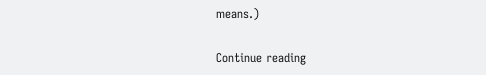means.)

Continue reading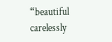“beautiful carelessly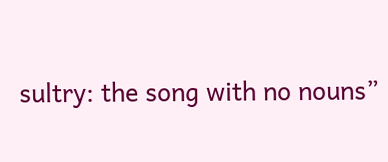sultry: the song with no nouns”